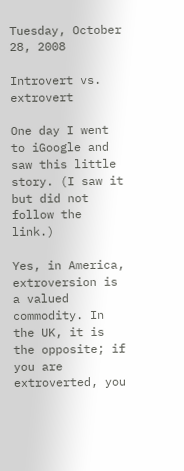Tuesday, October 28, 2008

Introvert vs. extrovert

One day I went to iGoogle and saw this little story. (I saw it but did not follow the link.)

Yes, in America, extroversion is a valued commodity. In the UK, it is the opposite; if you are extroverted, you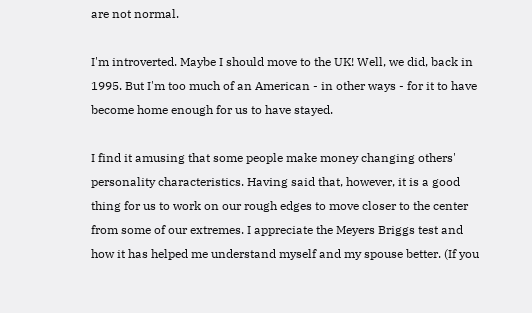are not normal.

I'm introverted. Maybe I should move to the UK! Well, we did, back in 1995. But I'm too much of an American - in other ways - for it to have become home enough for us to have stayed.

I find it amusing that some people make money changing others' personality characteristics. Having said that, however, it is a good thing for us to work on our rough edges to move closer to the center from some of our extremes. I appreciate the Meyers Briggs test and how it has helped me understand myself and my spouse better. (If you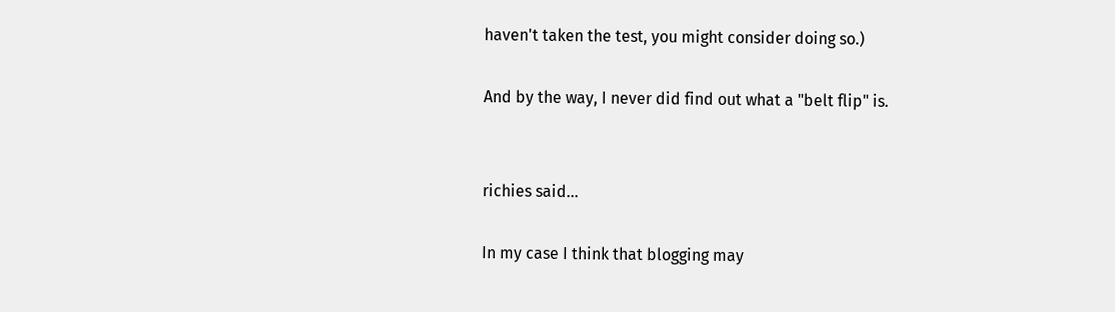haven't taken the test, you might consider doing so.)

And by the way, I never did find out what a "belt flip" is.


richies said...

In my case I think that blogging may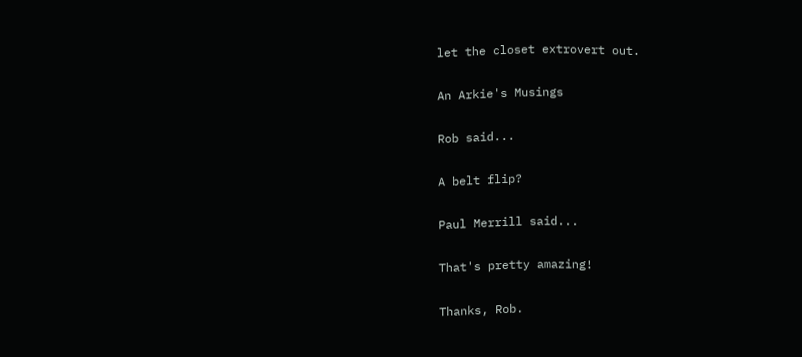let the closet extrovert out.

An Arkie's Musings

Rob said...

A belt flip?

Paul Merrill said...

That's pretty amazing!

Thanks, Rob.